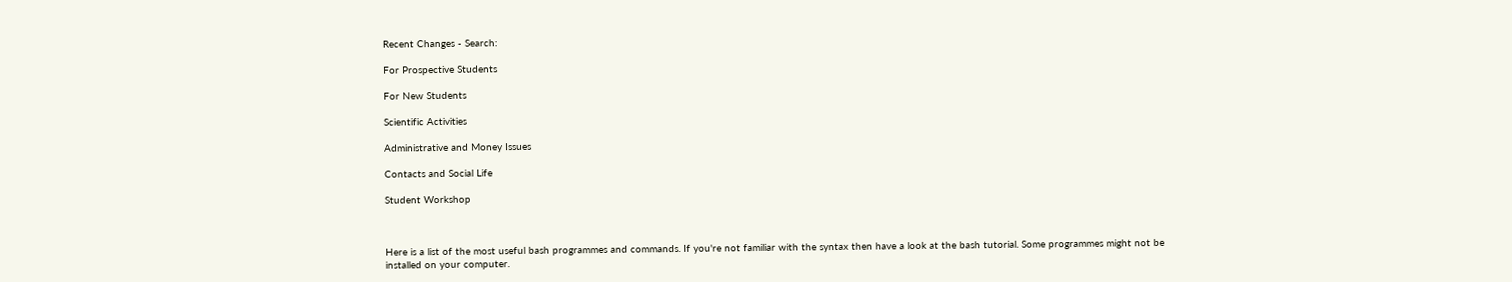Recent Changes - Search:

For Prospective Students

For New Students

Scientific Activities

Administrative and Money Issues

Contacts and Social Life

Student Workshop



Here is a list of the most useful bash programmes and commands. If you're not familiar with the syntax then have a look at the bash tutorial. Some programmes might not be installed on your computer.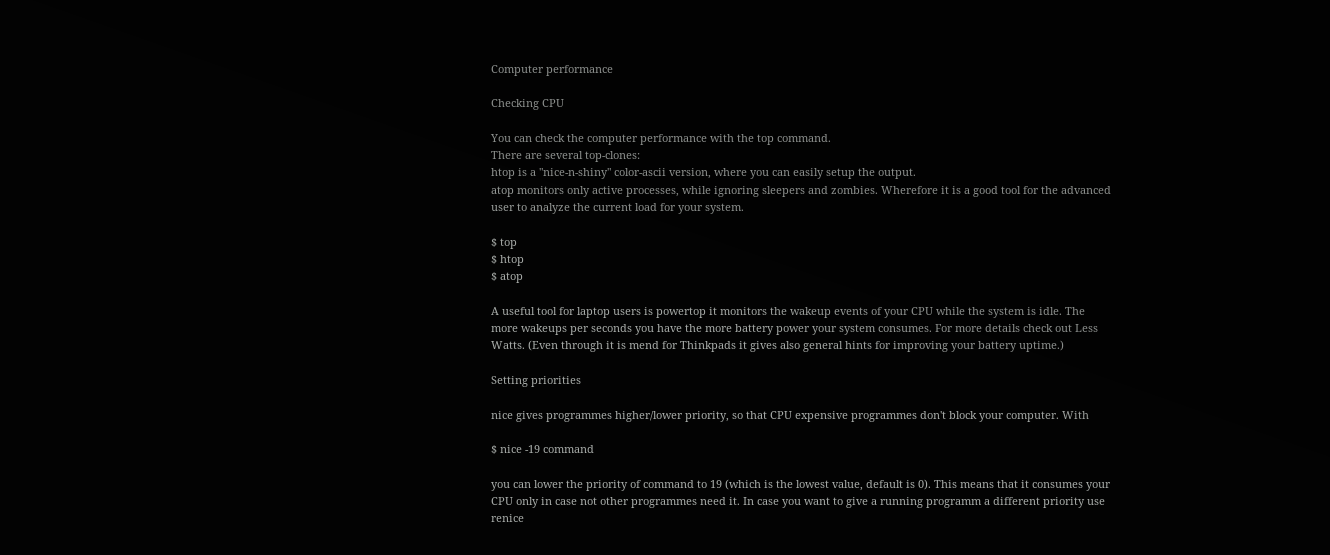Computer performance

Checking CPU

You can check the computer performance with the top command.
There are several top-clones:
htop is a "nice-n-shiny" color-ascii version, where you can easily setup the output.
atop monitors only active processes, while ignoring sleepers and zombies. Wherefore it is a good tool for the advanced user to analyze the current load for your system.

$ top
$ htop
$ atop

A useful tool for laptop users is powertop it monitors the wakeup events of your CPU while the system is idle. The more wakeups per seconds you have the more battery power your system consumes. For more details check out Less Watts. (Even through it is mend for Thinkpads it gives also general hints for improving your battery uptime.)

Setting priorities

nice gives programmes higher/lower priority, so that CPU expensive programmes don't block your computer. With

$ nice -19 command

you can lower the priority of command to 19 (which is the lowest value, default is 0). This means that it consumes your CPU only in case not other programmes need it. In case you want to give a running programm a different priority use renice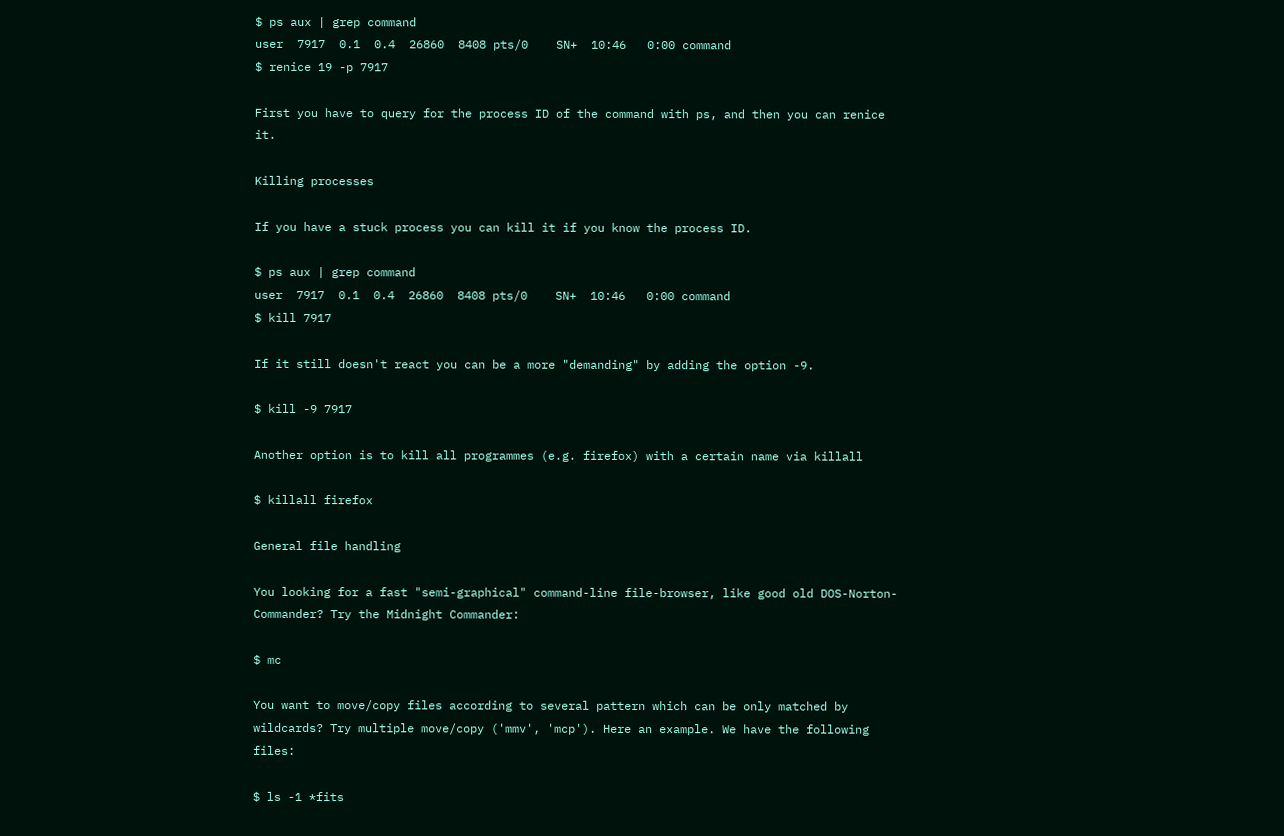$ ps aux | grep command
user  7917  0.1  0.4  26860  8408 pts/0    SN+  10:46   0:00 command
$ renice 19 -p 7917

First you have to query for the process ID of the command with ps, and then you can renice it.

Killing processes

If you have a stuck process you can kill it if you know the process ID.

$ ps aux | grep command
user  7917  0.1  0.4  26860  8408 pts/0    SN+  10:46   0:00 command
$ kill 7917

If it still doesn't react you can be a more "demanding" by adding the option -9.

$ kill -9 7917

Another option is to kill all programmes (e.g. firefox) with a certain name via killall

$ killall firefox

General file handling

You looking for a fast "semi-graphical" command-line file-browser, like good old DOS-Norton-Commander? Try the Midnight Commander:

$ mc

You want to move/copy files according to several pattern which can be only matched by wildcards? Try multiple move/copy ('mmv', 'mcp'). Here an example. We have the following files:

$ ls -1 *fits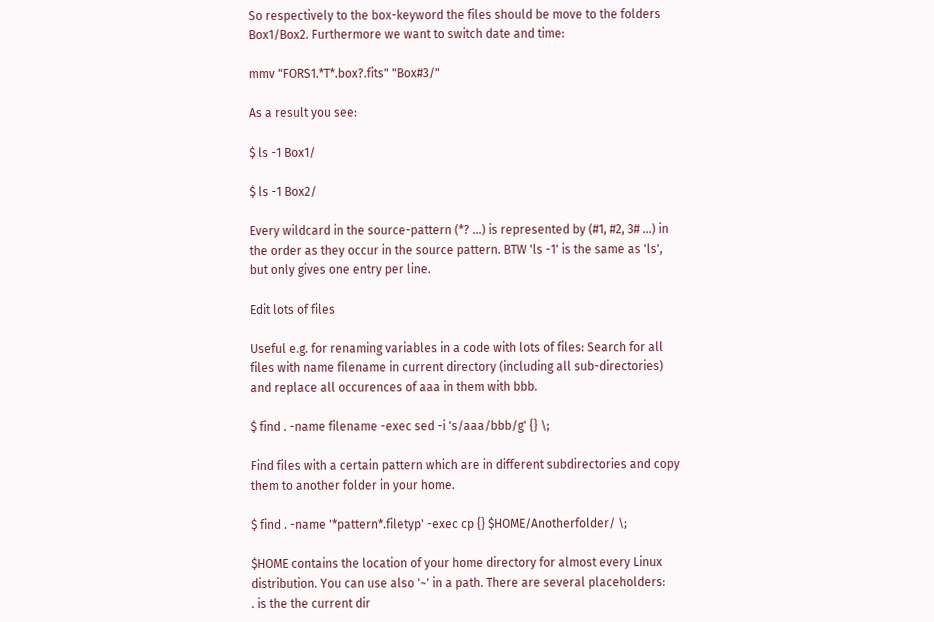So respectively to the box-keyword the files should be move to the folders Box1/Box2. Furthermore we want to switch date and time:

mmv "FORS1.*T*.box?.fits" "Box#3/"

As a result you see:

$ ls -1 Box1/

$ ls -1 Box2/

Every wildcard in the source-pattern (*? ...) is represented by (#1, #2, 3# ...) in the order as they occur in the source pattern. BTW 'ls -1' is the same as 'ls', but only gives one entry per line.

Edit lots of files

Useful e.g. for renaming variables in a code with lots of files: Search for all files with name filename in current directory (including all sub-directories) and replace all occurences of aaa in them with bbb.

$ find . -name filename -exec sed -i 's/aaa/bbb/g' {} \;

Find files with a certain pattern which are in different subdirectories and copy them to another folder in your home.

$ find . -name '*pattern*.filetyp' -exec cp {} $HOME/Anotherfolder/ \;

$HOME contains the location of your home directory for almost every Linux distribution. You can use also '~' in a path. There are several placeholders:
. is the the current dir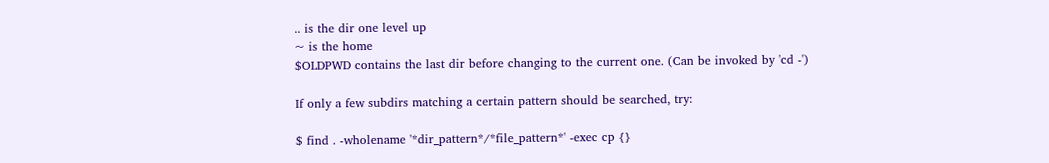.. is the dir one level up
~ is the home
$OLDPWD contains the last dir before changing to the current one. (Can be invoked by 'cd -')

If only a few subdirs matching a certain pattern should be searched, try:

$ find . -wholename '*dir_pattern*/*file_pattern*' -exec cp {}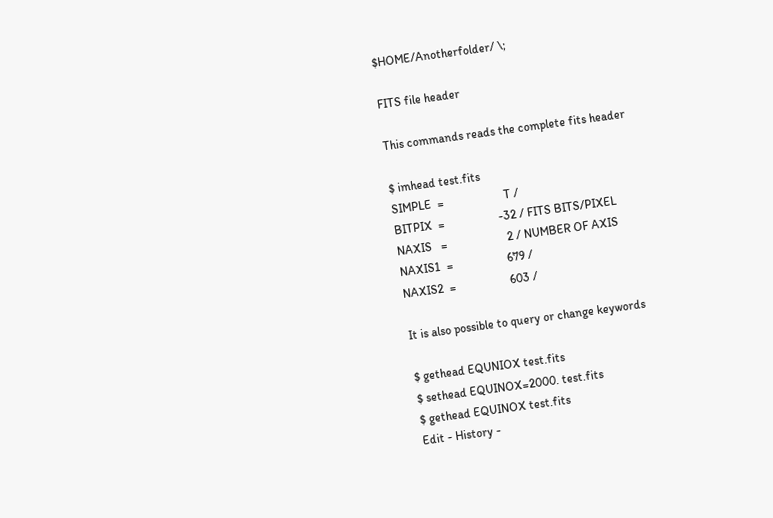$HOME/Anotherfolder/ \;

FITS file header

This commands reads the complete fits header

$ imhead test.fits
SIMPLE  =                    T /
BITPIX  =                  -32 / FITS BITS/PIXEL
NAXIS   =                    2 / NUMBER OF AXIS
NAXIS1  =                  679 /
NAXIS2  =                  603 /

It is also possible to query or change keywords

$ gethead EQUNIOX test.fits
$ sethead EQUINOX=2000. test.fits
$ gethead EQUINOX test.fits
Edit - History -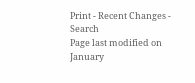Print - Recent Changes - Search
Page last modified on January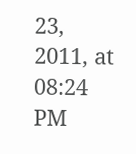23, 2011, at 08:24 PM